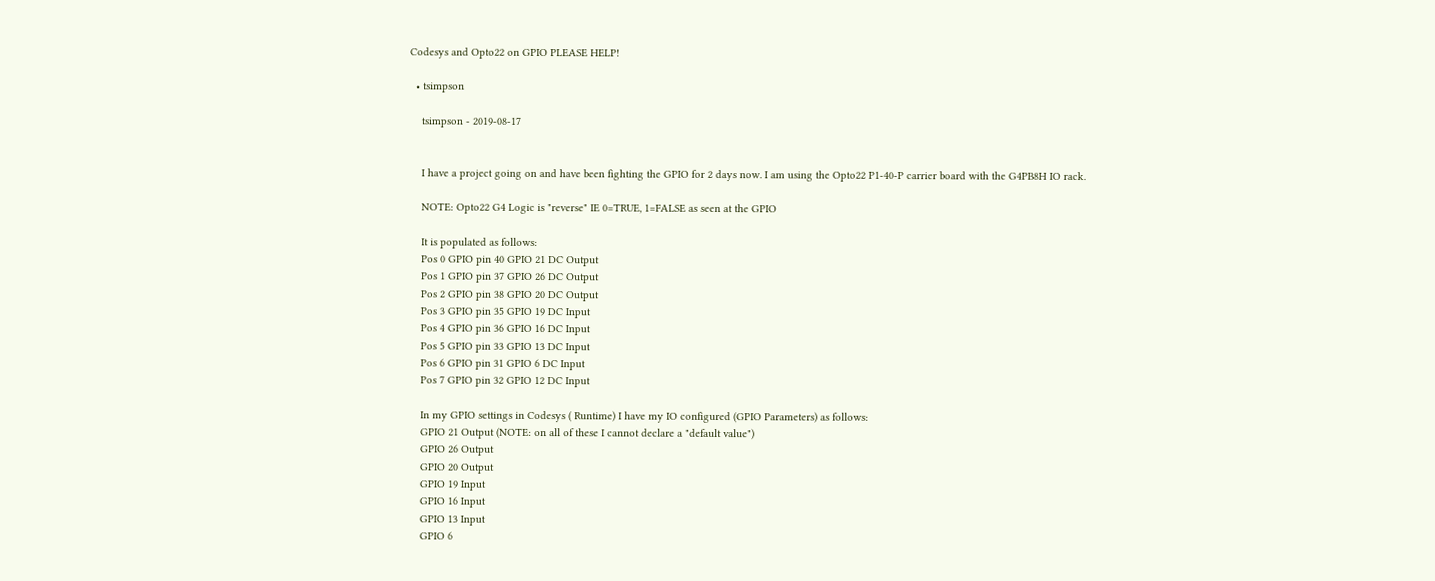Codesys and Opto22 on GPIO PLEASE HELP!

  • tsimpson

    tsimpson - 2019-08-17


    I have a project going on and have been fighting the GPIO for 2 days now. I am using the Opto22 P1-40-P carrier board with the G4PB8H IO rack.

    NOTE: Opto22 G4 Logic is "reverse" IE 0=TRUE, 1=FALSE as seen at the GPIO

    It is populated as follows:
    Pos 0 GPIO pin 40 GPIO 21 DC Output
    Pos 1 GPIO pin 37 GPIO 26 DC Output
    Pos 2 GPIO pin 38 GPIO 20 DC Output
    Pos 3 GPIO pin 35 GPIO 19 DC Input
    Pos 4 GPIO pin 36 GPIO 16 DC Input
    Pos 5 GPIO pin 33 GPIO 13 DC Input
    Pos 6 GPIO pin 31 GPIO 6 DC Input
    Pos 7 GPIO pin 32 GPIO 12 DC Input

    In my GPIO settings in Codesys ( Runtime) I have my IO configured (GPIO Parameters) as follows:
    GPIO 21 Output (NOTE: on all of these I cannot declare a "default value")
    GPIO 26 Output
    GPIO 20 Output
    GPIO 19 Input
    GPIO 16 Input
    GPIO 13 Input
    GPIO 6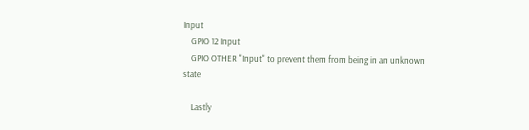Input
    GPIO 12 Input
    GPIO OTHER "Input" to prevent them from being in an unknown state

    Lastly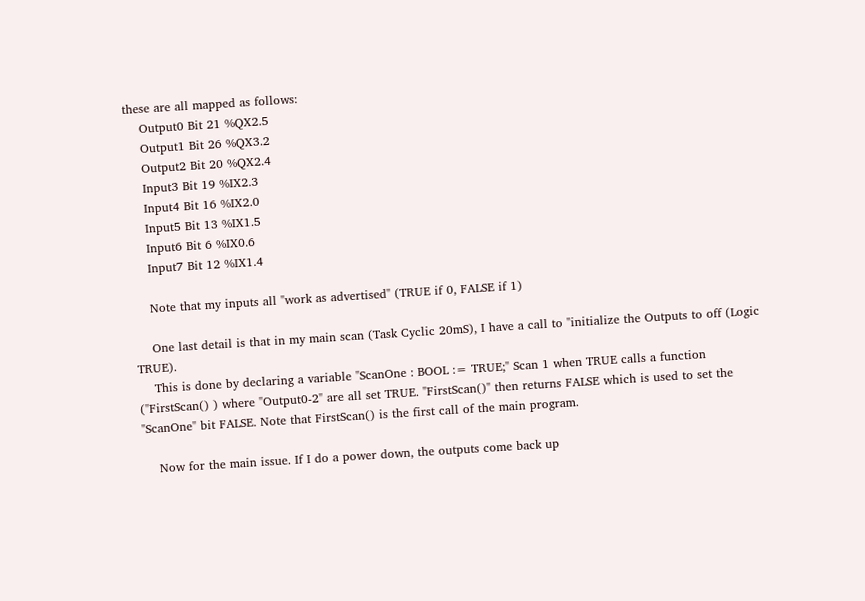these are all mapped as follows:
    Output0 Bit 21 %QX2.5
    Output1 Bit 26 %QX3.2
    Output2 Bit 20 %QX2.4
    Input3 Bit 19 %IX2.3
    Input4 Bit 16 %IX2.0
    Input5 Bit 13 %IX1.5
    Input6 Bit 6 %IX0.6
    Input7 Bit 12 %IX1.4

    Note that my inputs all "work as advertised" (TRUE if 0, FALSE if 1)

    One last detail is that in my main scan (Task Cyclic 20mS), I have a call to "initialize the Outputs to off (Logic TRUE).
    This is done by declaring a variable "ScanOne : BOOL := TRUE;" Scan 1 when TRUE calls a function ("FirstScan() ) where "Output0-2" are all set TRUE. "FirstScan()" then returns FALSE which is used to set the "ScanOne" bit FALSE. Note that FirstScan() is the first call of the main program.

    Now for the main issue. If I do a power down, the outputs come back up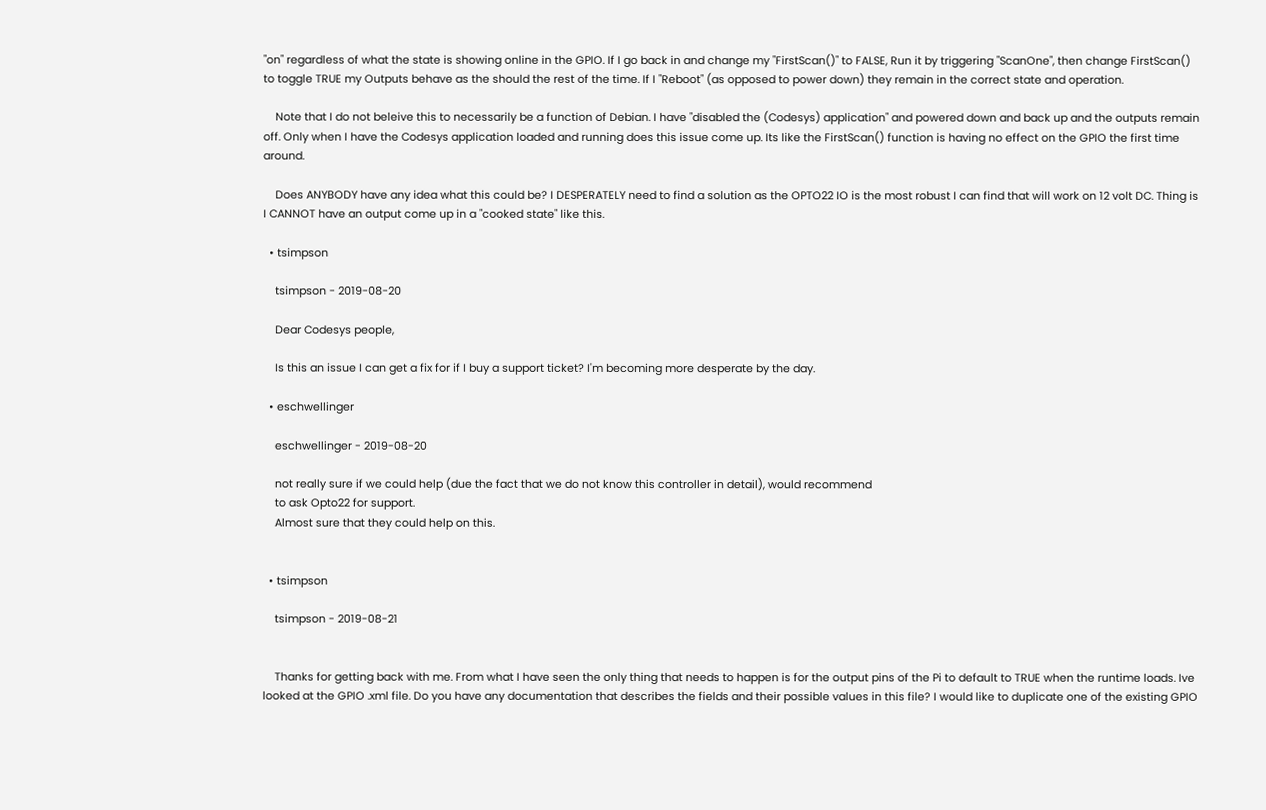"on" regardless of what the state is showing online in the GPIO. If I go back in and change my "FirstScan()" to FALSE, Run it by triggering "ScanOne", then change FirstScan() to toggle TRUE my Outputs behave as the should the rest of the time. If I "Reboot" (as opposed to power down) they remain in the correct state and operation.

    Note that I do not beleive this to necessarily be a function of Debian. I have "disabled the (Codesys) application" and powered down and back up and the outputs remain off. Only when I have the Codesys application loaded and running does this issue come up. Its like the FirstScan() function is having no effect on the GPIO the first time around.

    Does ANYBODY have any idea what this could be? I DESPERATELY need to find a solution as the OPTO22 IO is the most robust I can find that will work on 12 volt DC. Thing is I CANNOT have an output come up in a "cooked state" like this.

  • tsimpson

    tsimpson - 2019-08-20

    Dear Codesys people,

    Is this an issue I can get a fix for if I buy a support ticket? I'm becoming more desperate by the day.

  • eschwellinger

    eschwellinger - 2019-08-20

    not really sure if we could help (due the fact that we do not know this controller in detail), would recommend
    to ask Opto22 for support.
    Almost sure that they could help on this.


  • tsimpson

    tsimpson - 2019-08-21


    Thanks for getting back with me. From what I have seen the only thing that needs to happen is for the output pins of the Pi to default to TRUE when the runtime loads. Ive looked at the GPIO .xml file. Do you have any documentation that describes the fields and their possible values in this file? I would like to duplicate one of the existing GPIO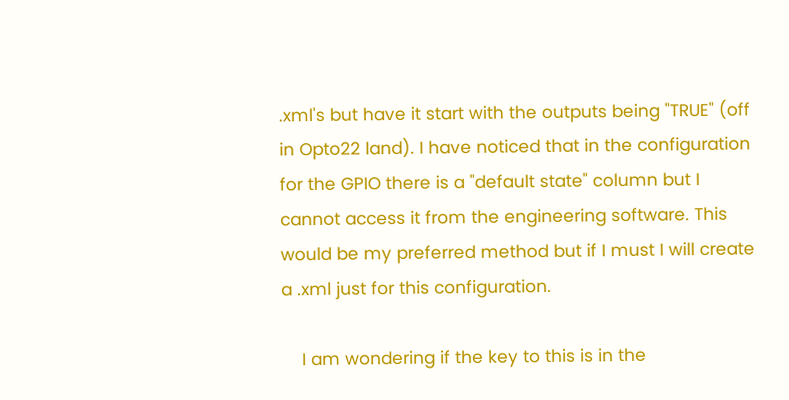.xml's but have it start with the outputs being "TRUE" (off in Opto22 land). I have noticed that in the configuration for the GPIO there is a "default state" column but I cannot access it from the engineering software. This would be my preferred method but if I must I will create a .xml just for this configuration.

    I am wondering if the key to this is in the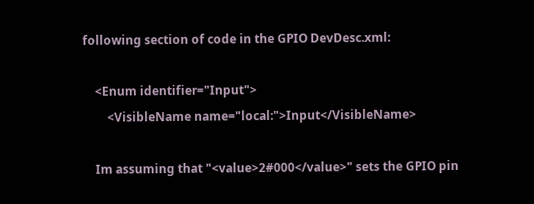following section of code in the GPIO DevDesc.xml:

    <Enum identifier="Input">
        <VisibleName name="local:">Input</VisibleName>

    Im assuming that "<value>2#000</value>" sets the GPIO pin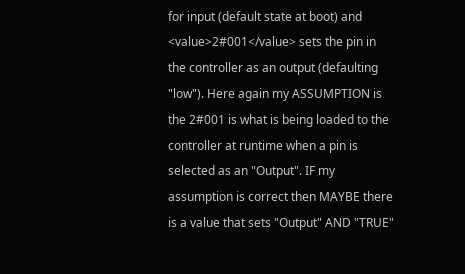for input (default state at boot) and <value>2#001</value> sets the pin in the controller as an output (defaulting "low"). Here again my ASSUMPTION is the 2#001 is what is being loaded to the controller at runtime when a pin is selected as an "Output". IF my assumption is correct then MAYBE there is a value that sets "Output" AND "TRUE"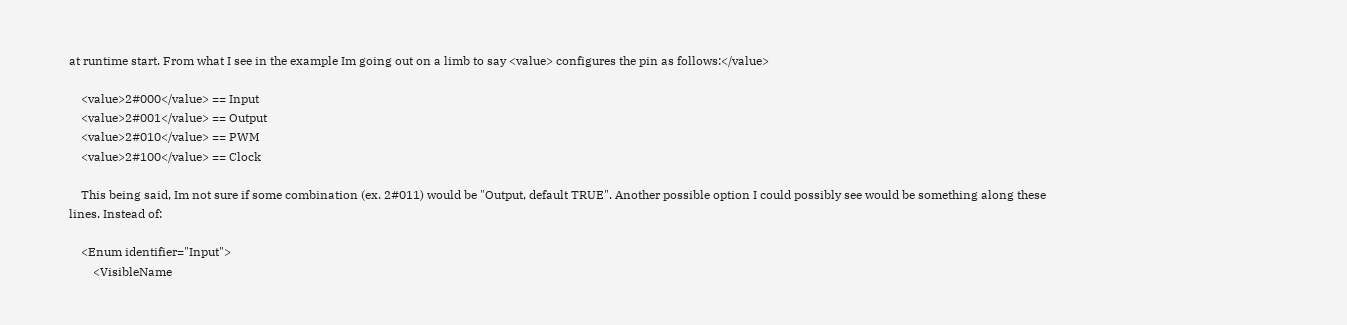at runtime start. From what I see in the example Im going out on a limb to say <value> configures the pin as follows:</value>

    <value>2#000</value> == Input
    <value>2#001</value> == Output
    <value>2#010</value> == PWM
    <value>2#100</value> == Clock

    This being said, Im not sure if some combination (ex. 2#011) would be "Output, default TRUE". Another possible option I could possibly see would be something along these lines. Instead of:

    <Enum identifier="Input">
        <VisibleName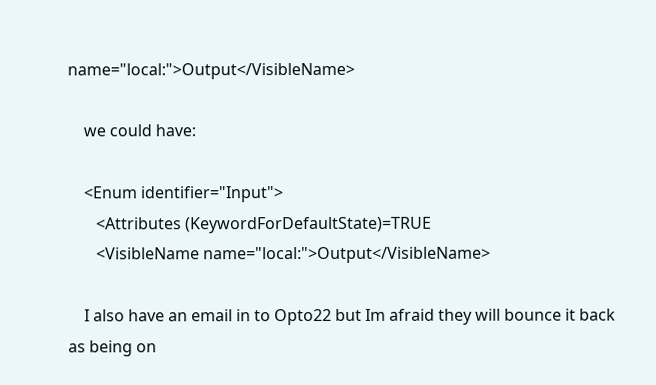name="local:">Output</VisibleName>

    we could have:

    <Enum identifier="Input">
       <Attributes (KeywordForDefaultState)=TRUE
       <VisibleName name="local:">Output</VisibleName>

    I also have an email in to Opto22 but Im afraid they will bounce it back as being on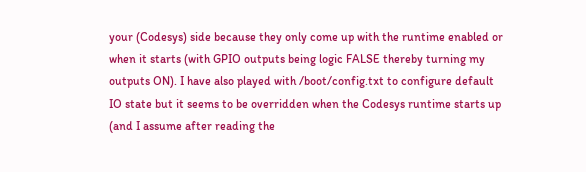your (Codesys) side because they only come up with the runtime enabled or when it starts (with GPIO outputs being logic FALSE thereby turning my outputs ON). I have also played with /boot/config.txt to configure default IO state but it seems to be overridden when the Codesys runtime starts up (and I assume after reading the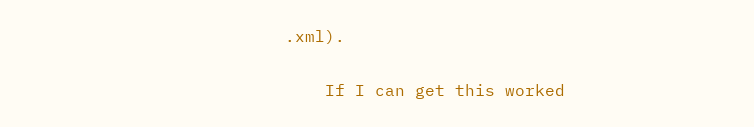.xml).

    If I can get this worked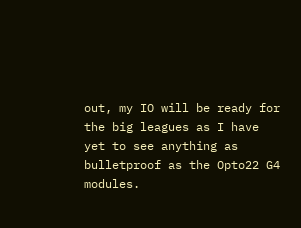out, my IO will be ready for the big leagues as I have yet to see anything as bulletproof as the Opto22 G4 modules.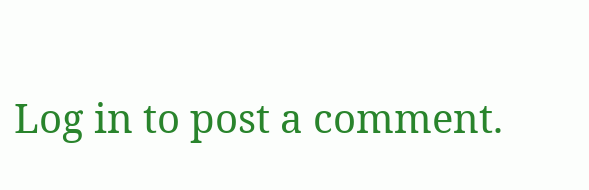Log in to post a comment.